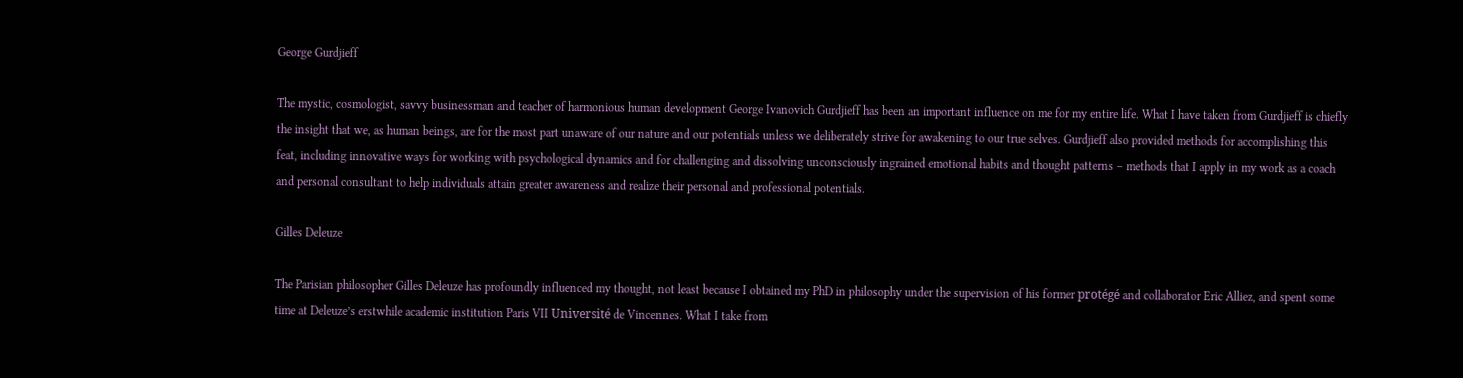George Gurdjieff

The mystic, cosmologist, savvy businessman and teacher of harmonious human development George Ivanovich Gurdjieff has been an important influence on me for my entire life. What I have taken from Gurdjieff is chiefly the insight that we, as human beings, are for the most part unaware of our nature and our potentials unless we deliberately strive for awakening to our true selves. Gurdjieff also provided methods for accomplishing this feat, including innovative ways for working with psychological dynamics and for challenging and dissolving unconsciously ingrained emotional habits and thought patterns – methods that I apply in my work as a coach and personal consultant to help individuals attain greater awareness and realize their personal and professional potentials.

Gilles Deleuze

The Parisian philosopher Gilles Deleuze has profoundly influenced my thought, not least because I obtained my PhD in philosophy under the supervision of his former protégé and collaborator Eric Alliez, and spent some time at Deleuze’s erstwhile academic institution Paris VII Université de Vincennes. What I take from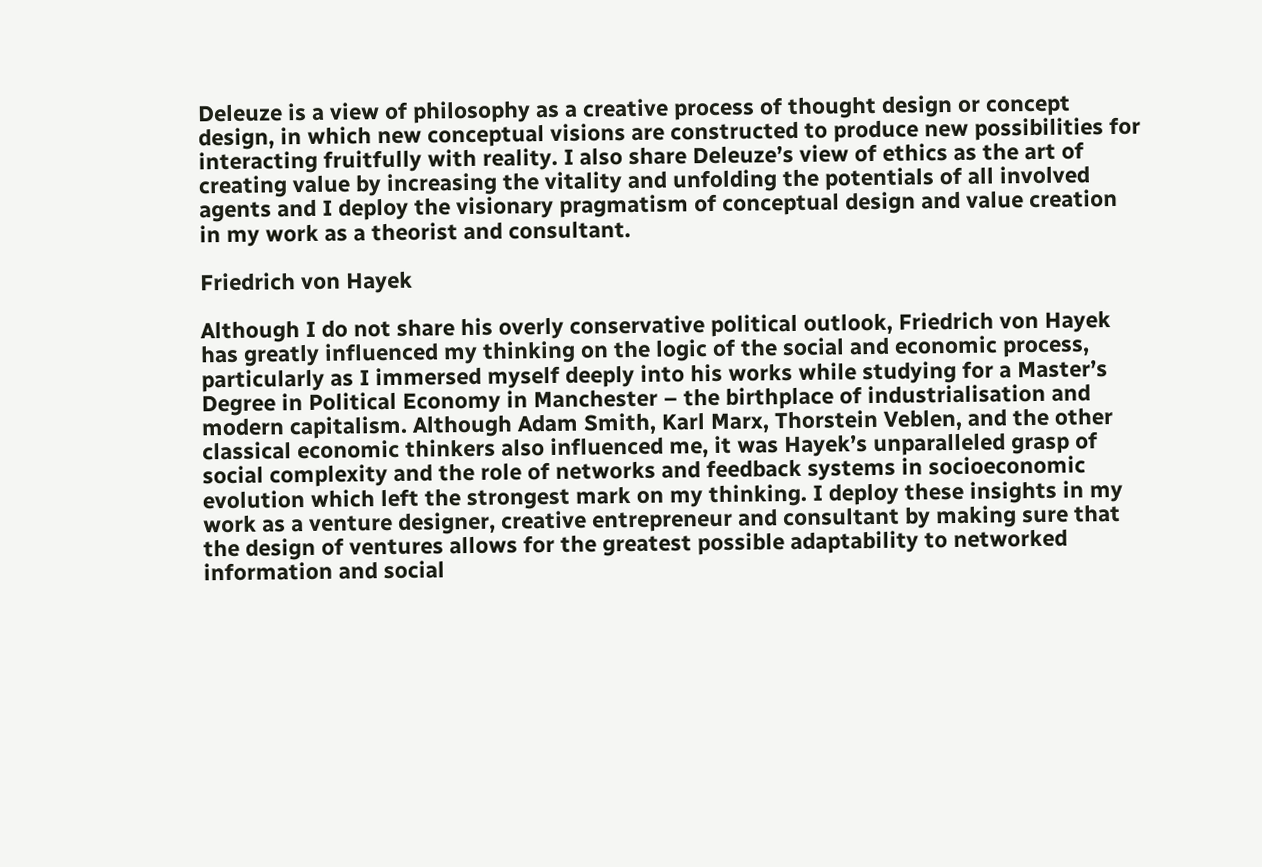Deleuze is a view of philosophy as a creative process of thought design or concept design, in which new conceptual visions are constructed to produce new possibilities for interacting fruitfully with reality. I also share Deleuze’s view of ethics as the art of creating value by increasing the vitality and unfolding the potentials of all involved agents and I deploy the visionary pragmatism of conceptual design and value creation in my work as a theorist and consultant.

Friedrich von Hayek

Although I do not share his overly conservative political outlook, Friedrich von Hayek has greatly influenced my thinking on the logic of the social and economic process, particularly as I immersed myself deeply into his works while studying for a Master’s Degree in Political Economy in Manchester – the birthplace of industrialisation and modern capitalism. Although Adam Smith, Karl Marx, Thorstein Veblen, and the other classical economic thinkers also influenced me, it was Hayek’s unparalleled grasp of social complexity and the role of networks and feedback systems in socioeconomic evolution which left the strongest mark on my thinking. I deploy these insights in my work as a venture designer, creative entrepreneur and consultant by making sure that the design of ventures allows for the greatest possible adaptability to networked information and social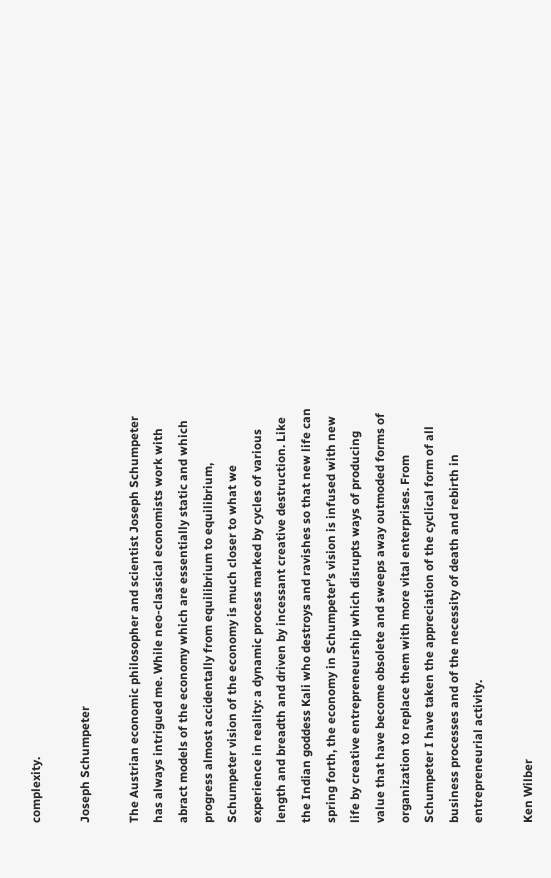complexity.

Joseph Schumpeter

The Austrian economic philosopher and scientist Joseph Schumpeter has always intrigued me. While neo-classical economists work with abract models of the economy which are essentially static and which progress almost accidentally from equilibrium to equilibrium, Schumpeter vision of the economy is much closer to what we experience in reality: a dynamic process marked by cycles of various length and breadth and driven by incessant creative destruction. Like the Indian goddess Kali who destroys and ravishes so that new life can spring forth, the economy in Schumpeter’s vision is infused with new life by creative entrepreneurship which disrupts ways of producing value that have become obsolete and sweeps away outmoded forms of organization to replace them with more vital enterprises. From Schumpeter I have taken the appreciation of the cyclical form of all business processes and of the necessity of death and rebirth in entrepreneurial activity.

Ken Wilber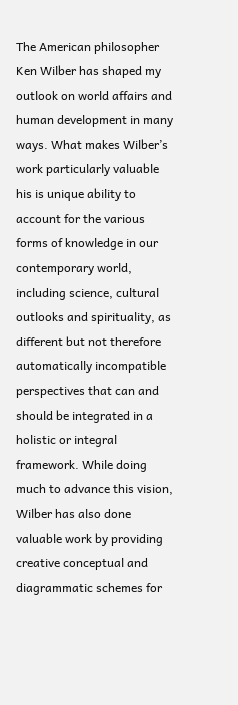The American philosopher Ken Wilber has shaped my outlook on world affairs and human development in many ways. What makes Wilber’s work particularly valuable his is unique ability to account for the various forms of knowledge in our contemporary world, including science, cultural outlooks and spirituality, as different but not therefore automatically incompatible perspectives that can and should be integrated in a holistic or integral framework. While doing much to advance this vision, Wilber has also done valuable work by providing creative conceptual and diagrammatic schemes for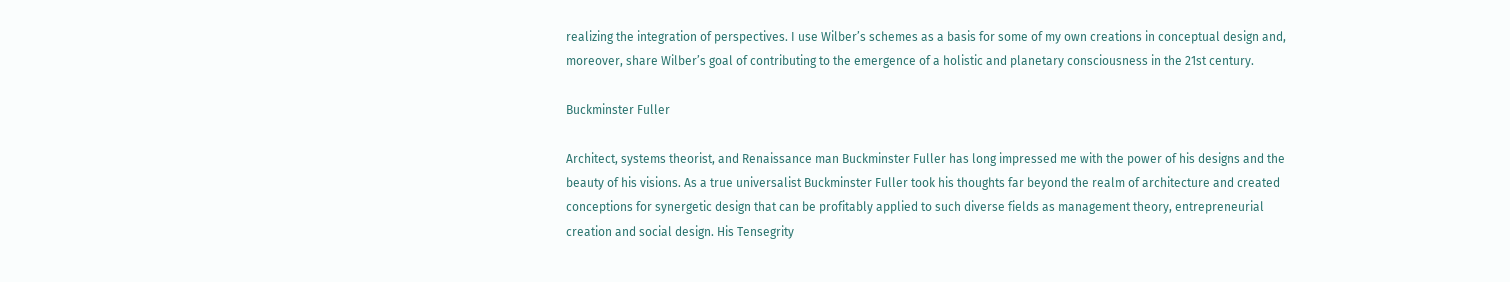realizing the integration of perspectives. I use Wilber’s schemes as a basis for some of my own creations in conceptual design and, moreover, share Wilber’s goal of contributing to the emergence of a holistic and planetary consciousness in the 21st century.

Buckminster Fuller

Architect, systems theorist, and Renaissance man Buckminster Fuller has long impressed me with the power of his designs and the beauty of his visions. As a true universalist Buckminster Fuller took his thoughts far beyond the realm of architecture and created conceptions for synergetic design that can be profitably applied to such diverse fields as management theory, entrepreneurial creation and social design. His Tensegrity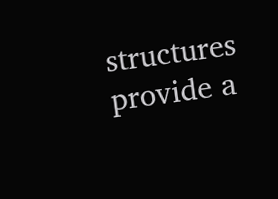structures provide a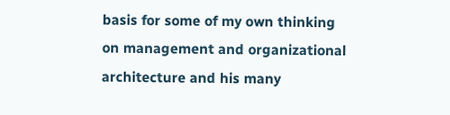basis for some of my own thinking on management and organizational architecture and his many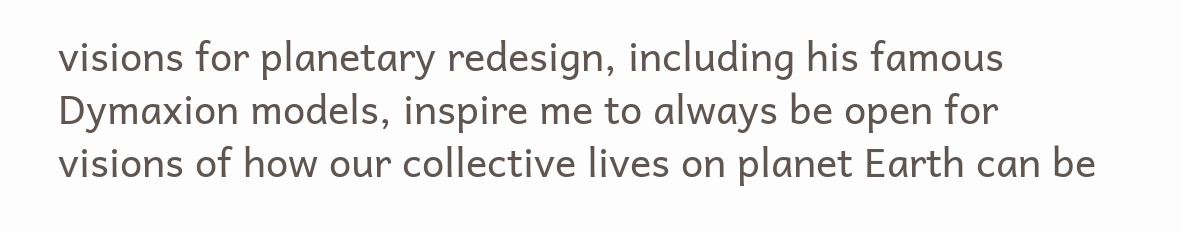visions for planetary redesign, including his famous Dymaxion models, inspire me to always be open for visions of how our collective lives on planet Earth can be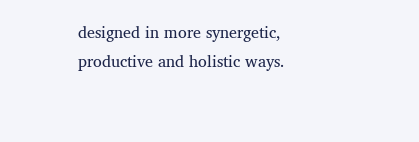designed in more synergetic, productive and holistic ways.